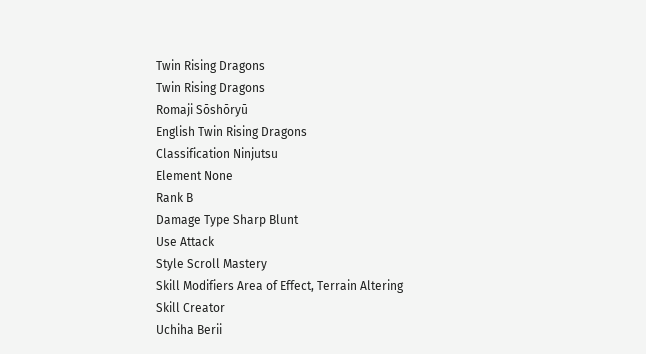Twin Rising Dragons
Twin Rising Dragons
Romaji Sōshōryū
English Twin Rising Dragons
Classification Ninjutsu
Element None
Rank B
Damage Type Sharp Blunt
Use Attack
Style Scroll Mastery
Skill Modifiers Area of Effect, Terrain Altering
Skill Creator
Uchiha Berii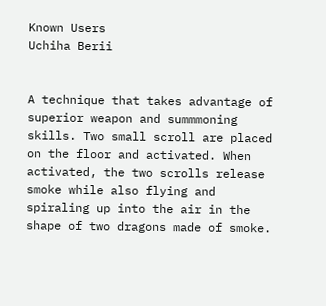Known Users
Uchiha Berii


A technique that takes advantage of superior weapon and summmoning skills. Two small scroll are placed on the floor and activated. When activated, the two scrolls release smoke while also flying and spiraling up into the air in the shape of two dragons made of smoke.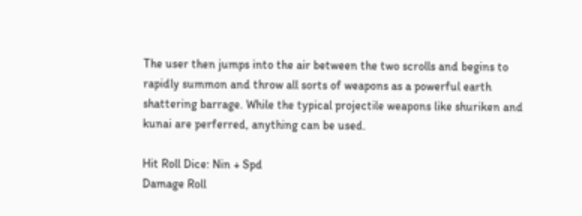The user then jumps into the air between the two scrolls and begins to rapidly summon and throw all sorts of weapons as a powerful earth shattering barrage. While the typical projectile weapons like shuriken and kunai are perferred, anything can be used.

Hit Roll Dice: Nin + Spd
Damage Roll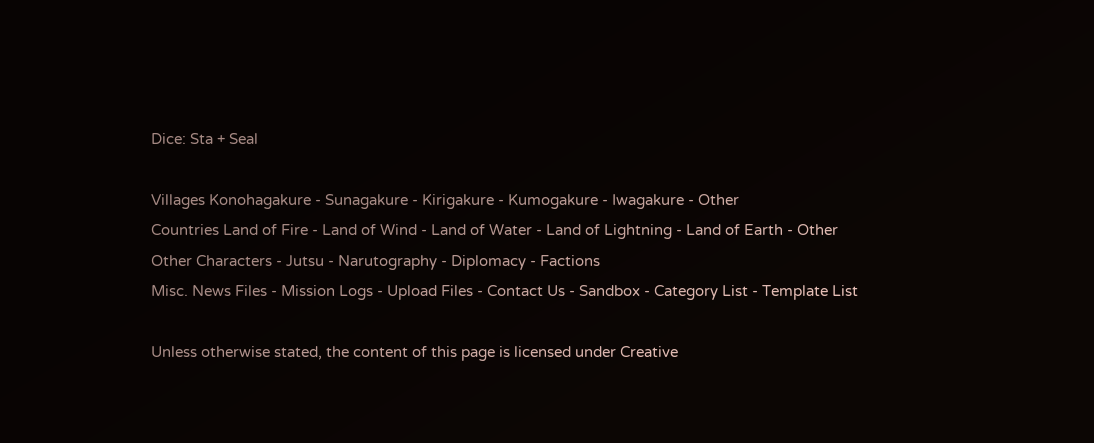Dice: Sta + Seal

Villages Konohagakure - Sunagakure - Kirigakure - Kumogakure - Iwagakure - Other
Countries Land of Fire - Land of Wind - Land of Water - Land of Lightning - Land of Earth - Other
Other Characters - Jutsu - Narutography - Diplomacy - Factions
Misc. News Files - Mission Logs - Upload Files - Contact Us - Sandbox - Category List - Template List

Unless otherwise stated, the content of this page is licensed under Creative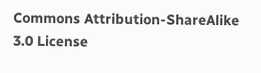Commons Attribution-ShareAlike 3.0 License